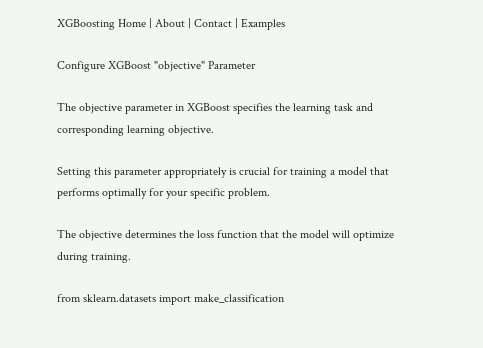XGBoosting Home | About | Contact | Examples

Configure XGBoost "objective" Parameter

The objective parameter in XGBoost specifies the learning task and corresponding learning objective.

Setting this parameter appropriately is crucial for training a model that performs optimally for your specific problem.

The objective determines the loss function that the model will optimize during training.

from sklearn.datasets import make_classification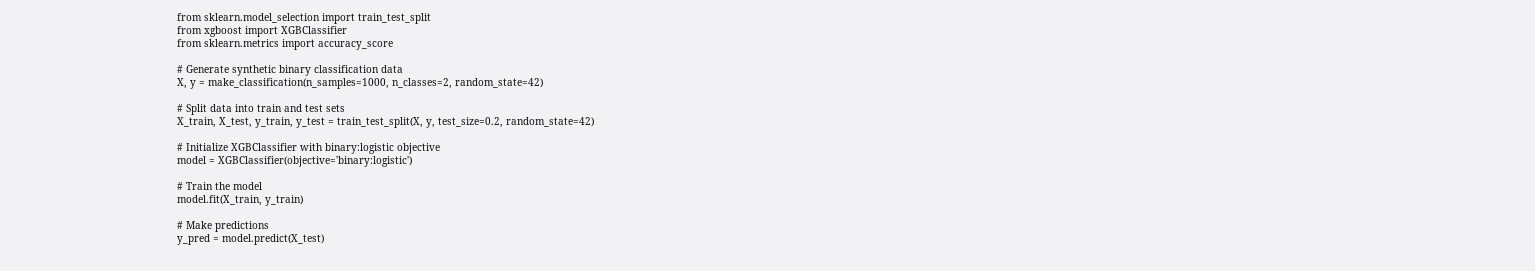from sklearn.model_selection import train_test_split
from xgboost import XGBClassifier
from sklearn.metrics import accuracy_score

# Generate synthetic binary classification data
X, y = make_classification(n_samples=1000, n_classes=2, random_state=42)

# Split data into train and test sets
X_train, X_test, y_train, y_test = train_test_split(X, y, test_size=0.2, random_state=42)

# Initialize XGBClassifier with binary:logistic objective
model = XGBClassifier(objective='binary:logistic')

# Train the model
model.fit(X_train, y_train)

# Make predictions
y_pred = model.predict(X_test)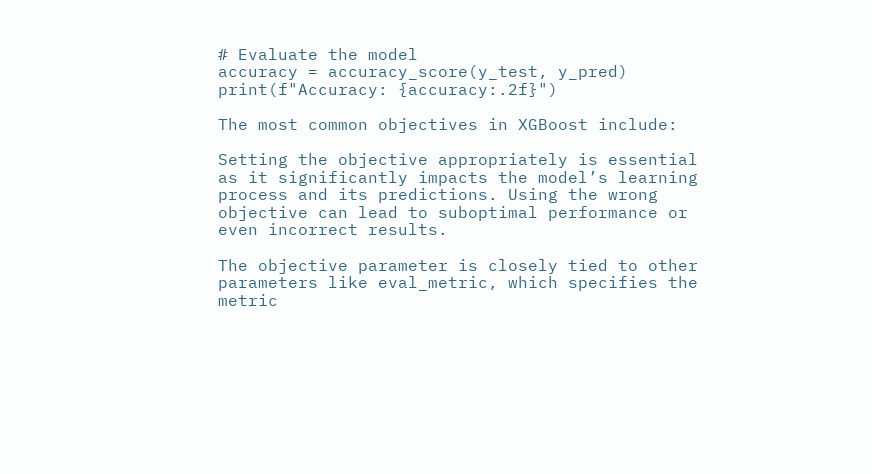# Evaluate the model
accuracy = accuracy_score(y_test, y_pred)
print(f"Accuracy: {accuracy:.2f}")

The most common objectives in XGBoost include:

Setting the objective appropriately is essential as it significantly impacts the model’s learning process and its predictions. Using the wrong objective can lead to suboptimal performance or even incorrect results.

The objective parameter is closely tied to other parameters like eval_metric, which specifies the metric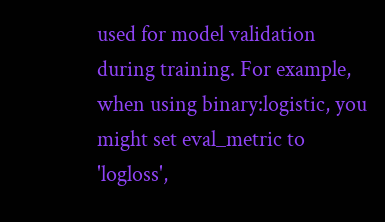used for model validation during training. For example, when using binary:logistic, you might set eval_metric to 'logloss',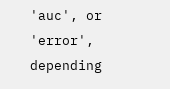'auc', or 'error', depending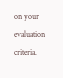on your evaluation criteria.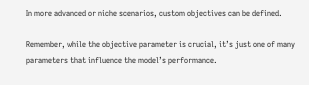In more advanced or niche scenarios, custom objectives can be defined.

Remember, while the objective parameter is crucial, it’s just one of many parameters that influence the model’s performance.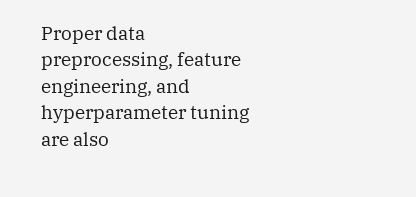Proper data preprocessing, feature engineering, and hyperparameter tuning are also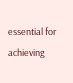essential for achieving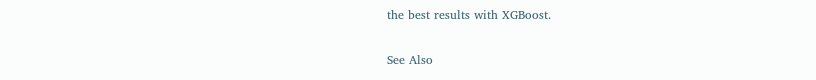the best results with XGBoost.

See Also